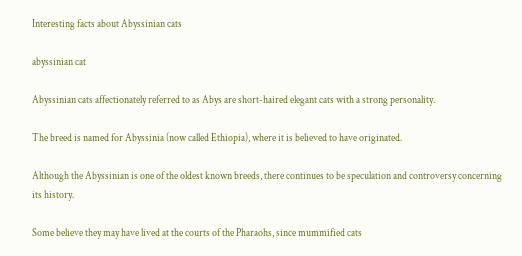Interesting facts about Abyssinian cats

abyssinian cat

Abyssinian cats affectionately referred to as Abys are short-haired elegant cats with a strong personality.

The breed is named for Abyssinia (now called Ethiopia), where it is believed to have originated.

Although the Abyssinian is one of the oldest known breeds, there continues to be speculation and controversy concerning its history.

Some believe they may have lived at the courts of the Pharaohs, since mummified cats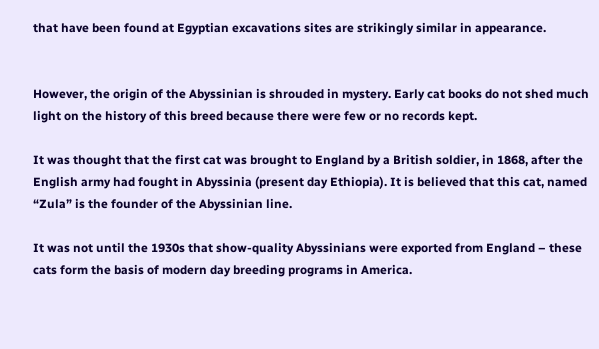that have been found at Egyptian excavations sites are strikingly similar in appearance.


However, the origin of the Abyssinian is shrouded in mystery. Early cat books do not shed much light on the history of this breed because there were few or no records kept.

It was thought that the first cat was brought to England by a British soldier, in 1868, after the English army had fought in Abyssinia (present day Ethiopia). It is believed that this cat, named “Zula” is the founder of the Abyssinian line.

It was not until the 1930s that show-quality Abyssinians were exported from England – these cats form the basis of modern day breeding programs in America.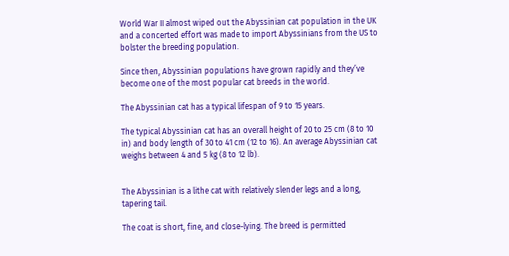World War II almost wiped out the Abyssinian cat population in the UK and a concerted effort was made to import Abyssinians from the US to bolster the breeding population.

Since then, Abyssinian populations have grown rapidly and they’ve become one of the most popular cat breeds in the world.

The Abyssinian cat has a typical lifespan of 9 to 15 years.

The typical Abyssinian cat has an overall height of 20 to 25 cm (8 to 10 in) and body length of 30 to 41 cm (12 to 16). An average Abyssinian cat weighs between 4 and 5 kg (8 to 12 lb).


The Abyssinian is a lithe cat with relatively slender legs and a long, tapering tail.

The coat is short, fine, and close-lying. The breed is permitted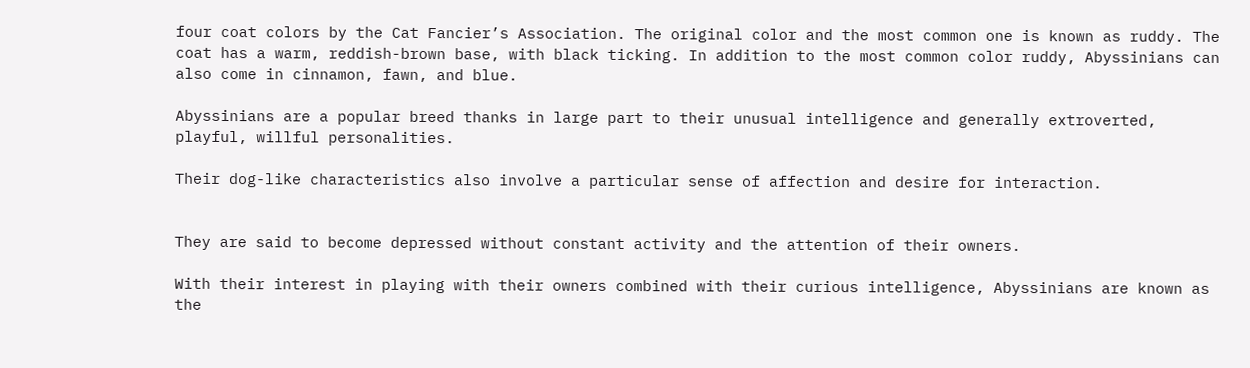four coat colors by the Cat Fancier’s Association. The original color and the most common one is known as ruddy. The coat has a warm, reddish-brown base, with black ticking. In addition to the most common color ruddy, Abyssinians can also come in cinnamon, fawn, and blue.

Abyssinians are a popular breed thanks in large part to their unusual intelligence and generally extroverted, playful, willful personalities.

Their dog-like characteristics also involve a particular sense of affection and desire for interaction.


They are said to become depressed without constant activity and the attention of their owners.

With their interest in playing with their owners combined with their curious intelligence, Abyssinians are known as the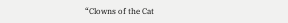“Clowns of the Cat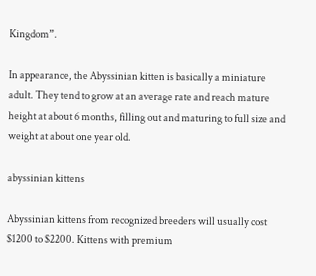Kingdom”.

In appearance, the Abyssinian kitten is basically a miniature adult. They tend to grow at an average rate and reach mature height at about 6 months, filling out and maturing to full size and weight at about one year old.

abyssinian kittens

Abyssinian kittens from recognized breeders will usually cost $1200 to $2200. Kittens with premium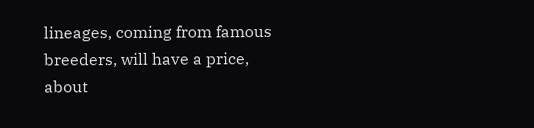lineages, coming from famous breeders, will have a price, about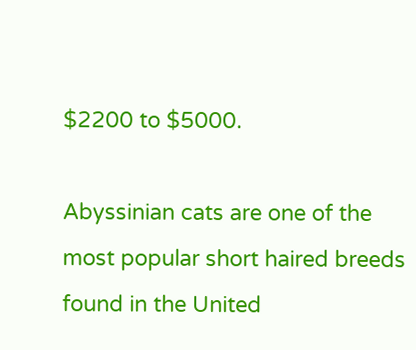$2200 to $5000.

Abyssinian cats are one of the most popular short haired breeds found in the United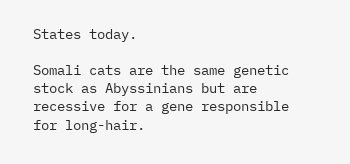States today.

Somali cats are the same genetic stock as Abyssinians but are recessive for a gene responsible for long-hair.